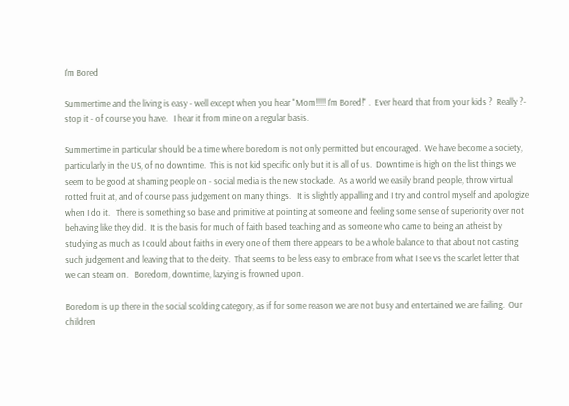I'm Bored

Summertime and the living is easy - well except when you hear "Mom!!!!! I'm Bored!" .  Ever heard that from your kids ?  Really ?- stop it - of course you have.   I hear it from mine on a regular basis.

Summertime in particular should be a time where boredom is not only permitted but encouraged.  We have become a society, particularly in the US, of no downtime.  This is not kid specific only but it is all of us.  Downtime is high on the list things we seem to be good at shaming people on - social media is the new stockade.  As a world we easily brand people, throw virtual rotted fruit at, and of course pass judgement on many things.   It is slightly appalling and I try and control myself and apologize when I do it.   There is something so base and primitive at pointing at someone and feeling some sense of superiority over not behaving like they did.  It is the basis for much of faith based teaching and as someone who came to being an atheist by studying as much as I could about faiths in every one of them there appears to be a whole balance to that about not casting such judgement and leaving that to the deity.  That seems to be less easy to embrace from what I see vs the scarlet letter that we can steam on.   Boredom, downtime, lazying is frowned upon.

Boredom is up there in the social scolding category, as if for some reason we are not busy and entertained we are failing.  Our children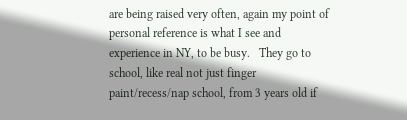are being raised very often, again my point of personal reference is what I see and experience in NY, to be busy.   They go to school, like real not just finger paint/recess/nap school, from 3 years old if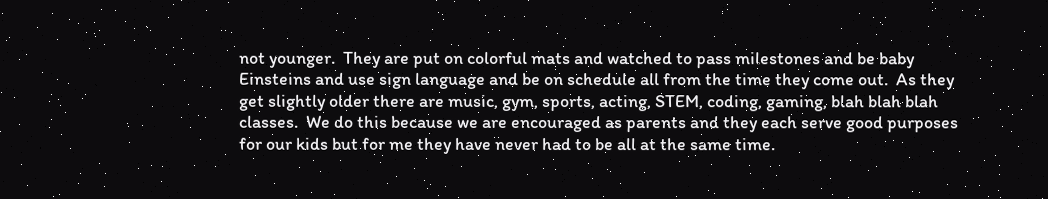not younger.  They are put on colorful mats and watched to pass milestones and be baby Einsteins and use sign language and be on schedule all from the time they come out.  As they get slightly older there are music, gym, sports, acting, STEM, coding, gaming, blah blah blah classes.  We do this because we are encouraged as parents and they each serve good purposes for our kids but for me they have never had to be all at the same time.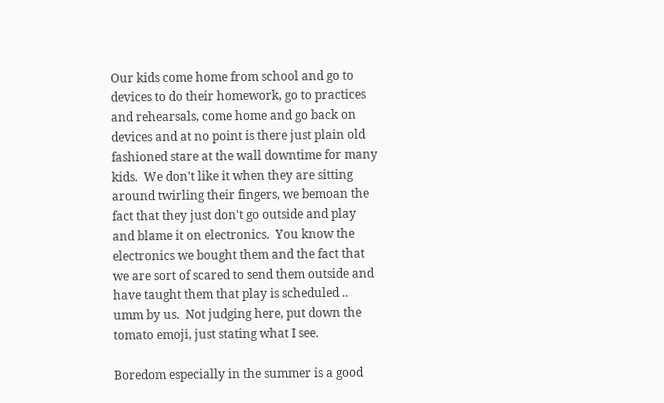Our kids come home from school and go to devices to do their homework, go to practices and rehearsals, come home and go back on devices and at no point is there just plain old fashioned stare at the wall downtime for many kids.  We don't like it when they are sitting around twirling their fingers, we bemoan the fact that they just don't go outside and play and blame it on electronics.  You know the electronics we bought them and the fact that we are sort of scared to send them outside and have taught them that play is scheduled .. umm by us.  Not judging here, put down the tomato emoji, just stating what I see.

Boredom especially in the summer is a good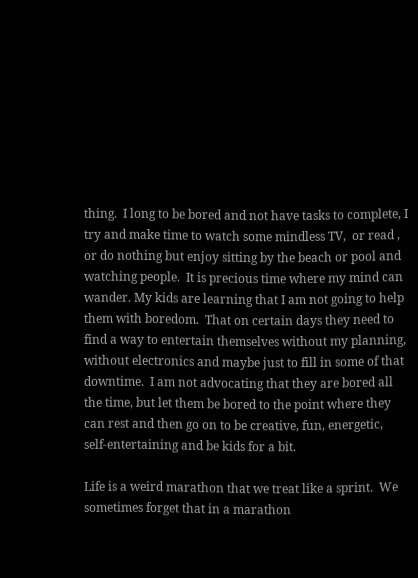thing.  I long to be bored and not have tasks to complete, I try and make time to watch some mindless TV,  or read , or do nothing but enjoy sitting by the beach or pool and watching people.  It is precious time where my mind can wander. My kids are learning that I am not going to help them with boredom.  That on certain days they need to find a way to entertain themselves without my planning, without electronics and maybe just to fill in some of that downtime.  I am not advocating that they are bored all the time, but let them be bored to the point where they can rest and then go on to be creative, fun, energetic, self-entertaining and be kids for a bit.

Life is a weird marathon that we treat like a sprint.  We sometimes forget that in a marathon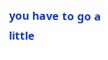you have to go a little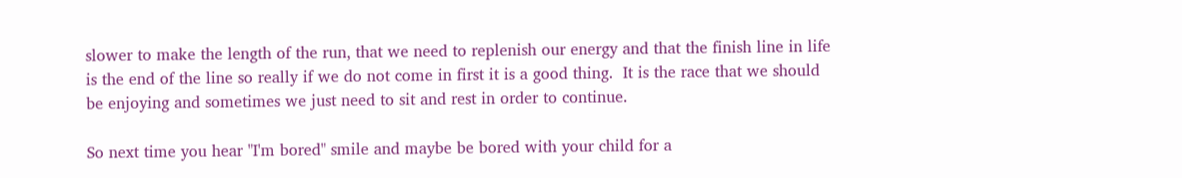slower to make the length of the run, that we need to replenish our energy and that the finish line in life is the end of the line so really if we do not come in first it is a good thing.  It is the race that we should be enjoying and sometimes we just need to sit and rest in order to continue.

So next time you hear "I'm bored" smile and maybe be bored with your child for a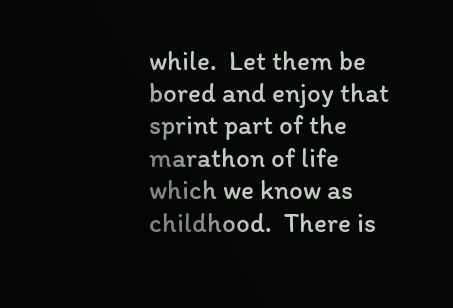while.  Let them be bored and enjoy that sprint part of the marathon of life which we know as childhood.  There is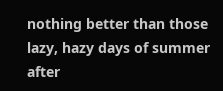nothing better than those lazy, hazy days of summer after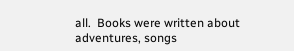all.  Books were written about adventures, songs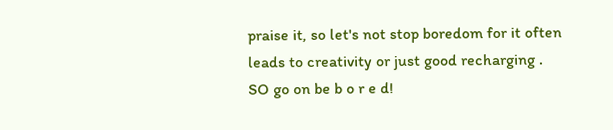praise it, so let's not stop boredom for it often leads to creativity or just good recharging . SO go on be b o r e d!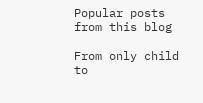Popular posts from this blog

From only child to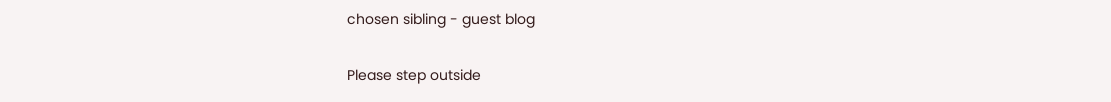chosen sibling - guest blog

Please step outside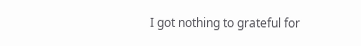I got nothing to grateful for